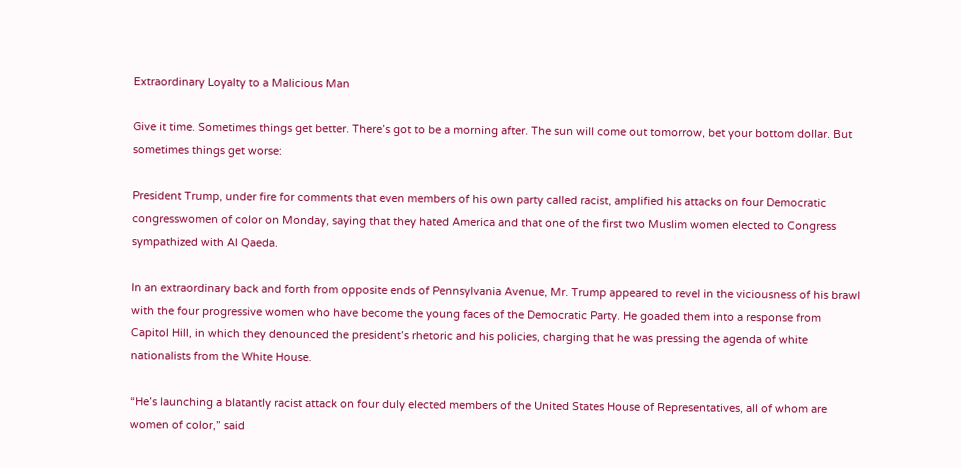Extraordinary Loyalty to a Malicious Man

Give it time. Sometimes things get better. There’s got to be a morning after. The sun will come out tomorrow, bet your bottom dollar. But sometimes things get worse:

President Trump, under fire for comments that even members of his own party called racist, amplified his attacks on four Democratic congresswomen of color on Monday, saying that they hated America and that one of the first two Muslim women elected to Congress sympathized with Al Qaeda.

In an extraordinary back and forth from opposite ends of Pennsylvania Avenue, Mr. Trump appeared to revel in the viciousness of his brawl with the four progressive women who have become the young faces of the Democratic Party. He goaded them into a response from Capitol Hill, in which they denounced the president’s rhetoric and his policies, charging that he was pressing the agenda of white nationalists from the White House.

“He’s launching a blatantly racist attack on four duly elected members of the United States House of Representatives, all of whom are women of color,” said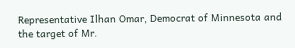Representative Ilhan Omar, Democrat of Minnesota and the target of Mr.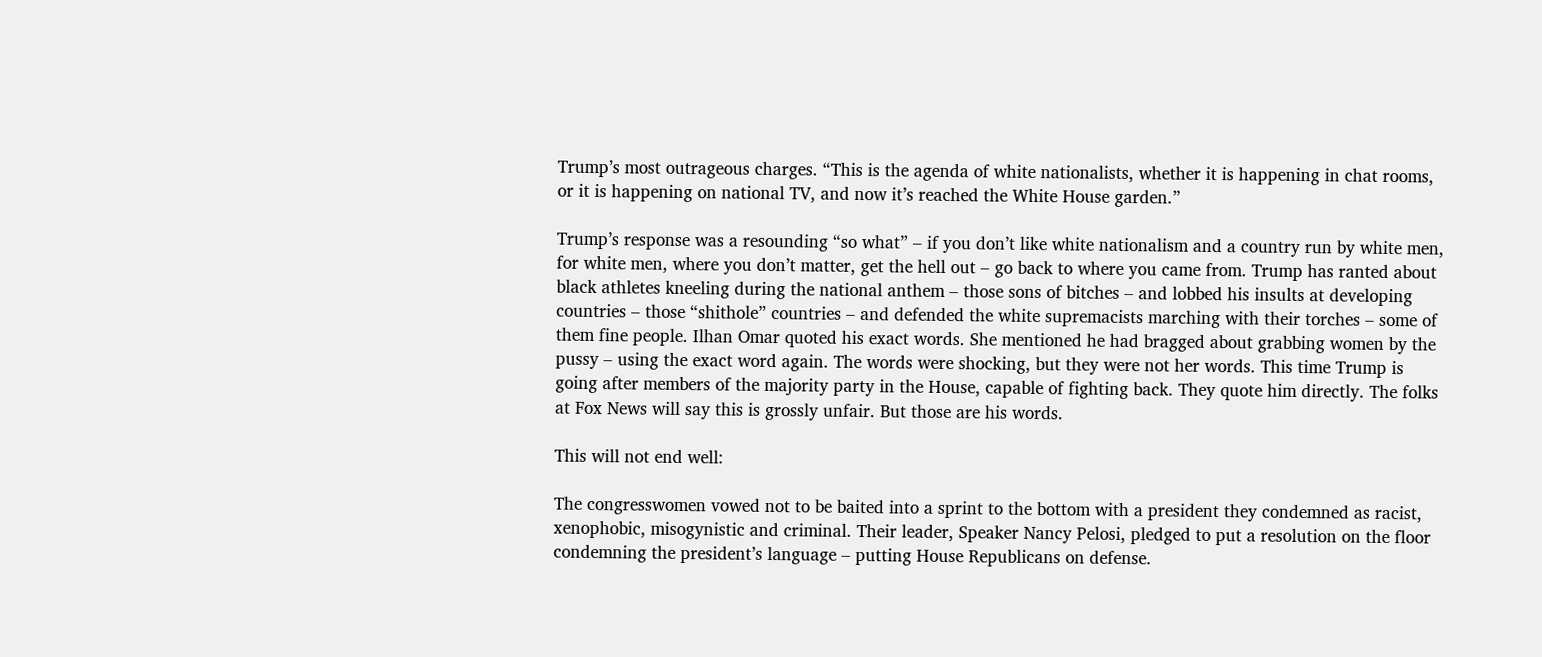Trump’s most outrageous charges. “This is the agenda of white nationalists, whether it is happening in chat rooms, or it is happening on national TV, and now it’s reached the White House garden.”

Trump’s response was a resounding “so what” – if you don’t like white nationalism and a country run by white men, for white men, where you don’t matter, get the hell out – go back to where you came from. Trump has ranted about black athletes kneeling during the national anthem – those sons of bitches – and lobbed his insults at developing countries – those “shithole” countries – and defended the white supremacists marching with their torches – some of them fine people. Ilhan Omar quoted his exact words. She mentioned he had bragged about grabbing women by the pussy – using the exact word again. The words were shocking, but they were not her words. This time Trump is going after members of the majority party in the House, capable of fighting back. They quote him directly. The folks at Fox News will say this is grossly unfair. But those are his words.

This will not end well:

The congresswomen vowed not to be baited into a sprint to the bottom with a president they condemned as racist, xenophobic, misogynistic and criminal. Their leader, Speaker Nancy Pelosi, pledged to put a resolution on the floor condemning the president’s language – putting House Republicans on defense.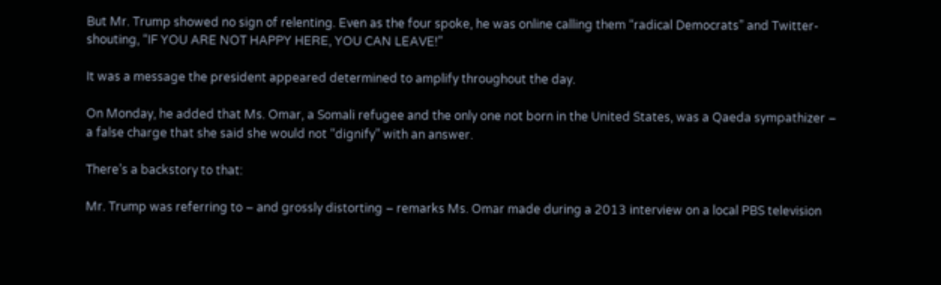But Mr. Trump showed no sign of relenting. Even as the four spoke, he was online calling them “radical Democrats” and Twitter-shouting, “IF YOU ARE NOT HAPPY HERE, YOU CAN LEAVE!”

It was a message the president appeared determined to amplify throughout the day.

On Monday, he added that Ms. Omar, a Somali refugee and the only one not born in the United States, was a Qaeda sympathizer – a false charge that she said she would not “dignify” with an answer.

There’s a backstory to that:

Mr. Trump was referring to – and grossly distorting – remarks Ms. Omar made during a 2013 interview on a local PBS television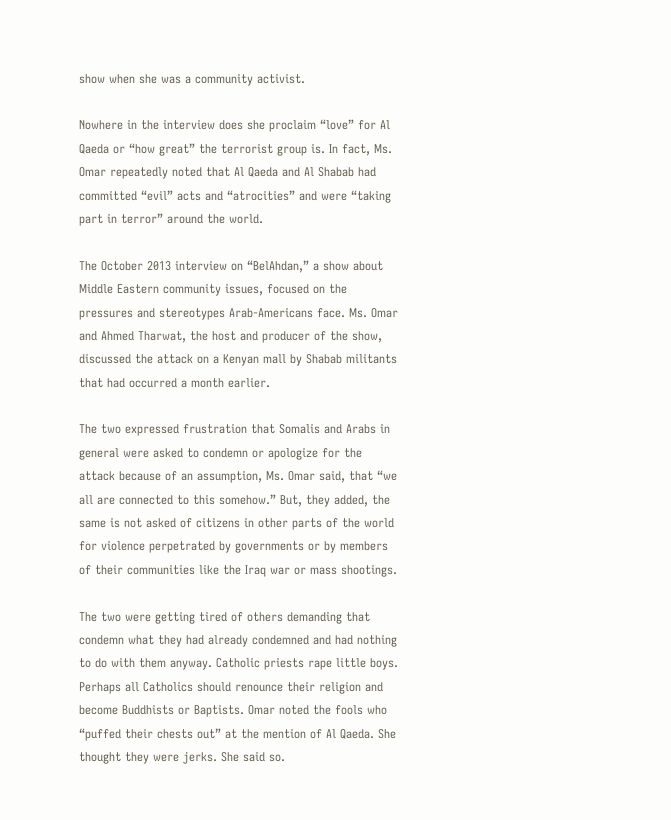show when she was a community activist.

Nowhere in the interview does she proclaim “love” for Al Qaeda or “how great” the terrorist group is. In fact, Ms. Omar repeatedly noted that Al Qaeda and Al Shabab had committed “evil” acts and “atrocities” and were “taking part in terror” around the world.

The October 2013 interview on “BelAhdan,” a show about Middle Eastern community issues, focused on the pressures and stereotypes Arab-Americans face. Ms. Omar and Ahmed Tharwat, the host and producer of the show, discussed the attack on a Kenyan mall by Shabab militants that had occurred a month earlier.

The two expressed frustration that Somalis and Arabs in general were asked to condemn or apologize for the attack because of an assumption, Ms. Omar said, that “we all are connected to this somehow.” But, they added, the same is not asked of citizens in other parts of the world for violence perpetrated by governments or by members of their communities like the Iraq war or mass shootings.

The two were getting tired of others demanding that condemn what they had already condemned and had nothing to do with them anyway. Catholic priests rape little boys. Perhaps all Catholics should renounce their religion and become Buddhists or Baptists. Omar noted the fools who “puffed their chests out” at the mention of Al Qaeda. She thought they were jerks. She said so.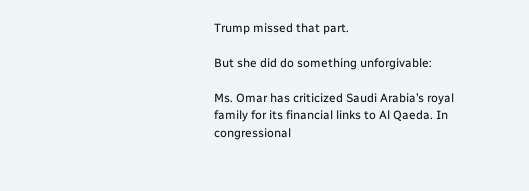Trump missed that part.

But she did do something unforgivable:

Ms. Omar has criticized Saudi Arabia’s royal family for its financial links to Al Qaeda. In congressional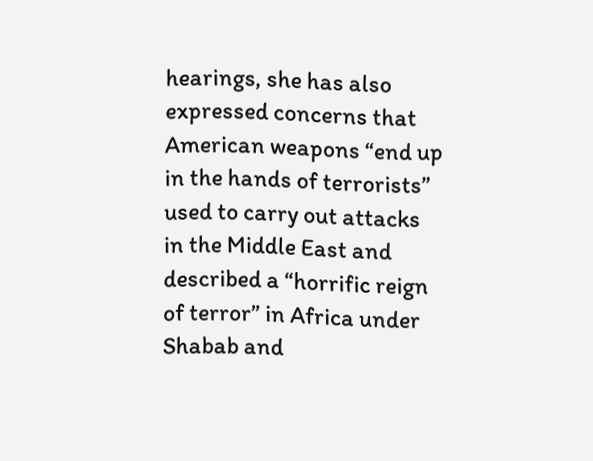hearings, she has also expressed concerns that American weapons “end up in the hands of terrorists” used to carry out attacks in the Middle East and described a “horrific reign of terror” in Africa under Shabab and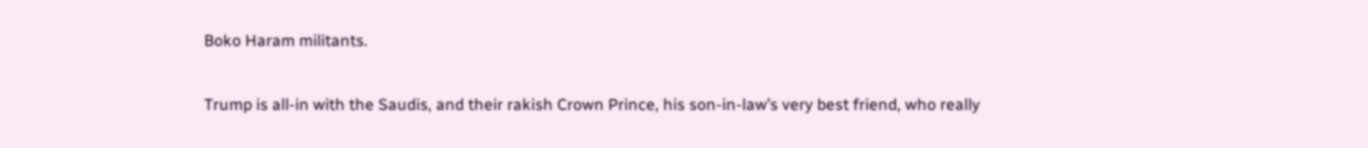Boko Haram militants.

Trump is all-in with the Saudis, and their rakish Crown Prince, his son-in-law’s very best friend, who really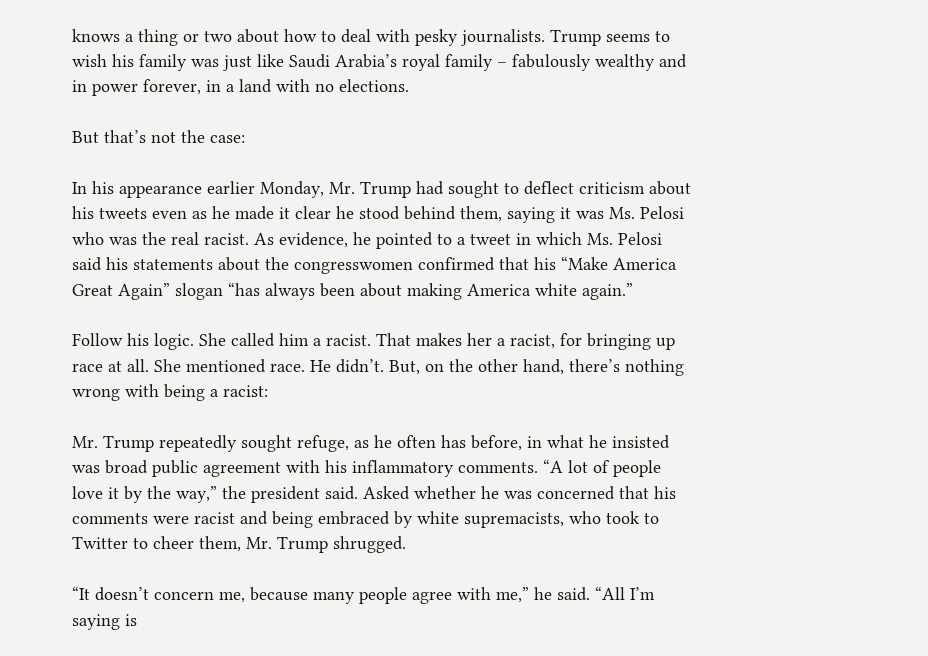knows a thing or two about how to deal with pesky journalists. Trump seems to wish his family was just like Saudi Arabia’s royal family – fabulously wealthy and in power forever, in a land with no elections.

But that’s not the case:

In his appearance earlier Monday, Mr. Trump had sought to deflect criticism about his tweets even as he made it clear he stood behind them, saying it was Ms. Pelosi who was the real racist. As evidence, he pointed to a tweet in which Ms. Pelosi said his statements about the congresswomen confirmed that his “Make America Great Again” slogan “has always been about making America white again.”

Follow his logic. She called him a racist. That makes her a racist, for bringing up race at all. She mentioned race. He didn’t. But, on the other hand, there’s nothing wrong with being a racist:

Mr. Trump repeatedly sought refuge, as he often has before, in what he insisted was broad public agreement with his inflammatory comments. “A lot of people love it by the way,” the president said. Asked whether he was concerned that his comments were racist and being embraced by white supremacists, who took to Twitter to cheer them, Mr. Trump shrugged.

“It doesn’t concern me, because many people agree with me,” he said. “All I’m saying is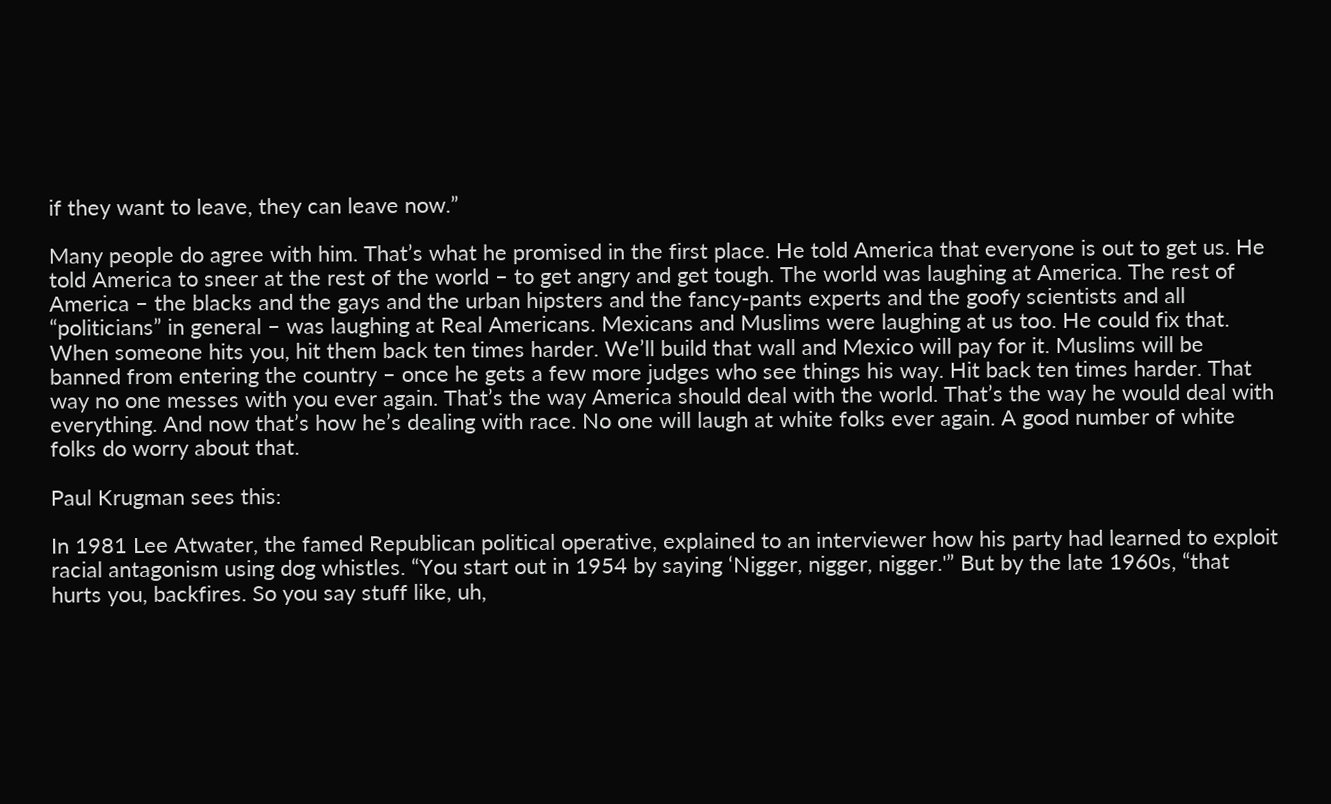if they want to leave, they can leave now.”

Many people do agree with him. That’s what he promised in the first place. He told America that everyone is out to get us. He told America to sneer at the rest of the world – to get angry and get tough. The world was laughing at America. The rest of America – the blacks and the gays and the urban hipsters and the fancy-pants experts and the goofy scientists and all “politicians” in general – was laughing at Real Americans. Mexicans and Muslims were laughing at us too. He could fix that. When someone hits you, hit them back ten times harder. We’ll build that wall and Mexico will pay for it. Muslims will be banned from entering the country – once he gets a few more judges who see things his way. Hit back ten times harder. That way no one messes with you ever again. That’s the way America should deal with the world. That’s the way he would deal with everything. And now that’s how he’s dealing with race. No one will laugh at white folks ever again. A good number of white folks do worry about that.

Paul Krugman sees this:

In 1981 Lee Atwater, the famed Republican political operative, explained to an interviewer how his party had learned to exploit racial antagonism using dog whistles. “You start out in 1954 by saying ‘Nigger, nigger, nigger.'” But by the late 1960s, “that hurts you, backfires. So you say stuff like, uh,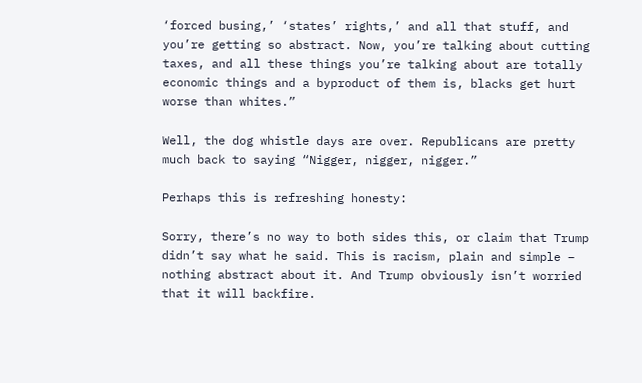‘forced busing,’ ‘states’ rights,’ and all that stuff, and you’re getting so abstract. Now, you’re talking about cutting taxes, and all these things you’re talking about are totally economic things and a byproduct of them is, blacks get hurt worse than whites.”

Well, the dog whistle days are over. Republicans are pretty much back to saying “Nigger, nigger, nigger.”

Perhaps this is refreshing honesty:

Sorry, there’s no way to both sides this, or claim that Trump didn’t say what he said. This is racism, plain and simple – nothing abstract about it. And Trump obviously isn’t worried that it will backfire.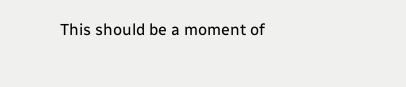This should be a moment of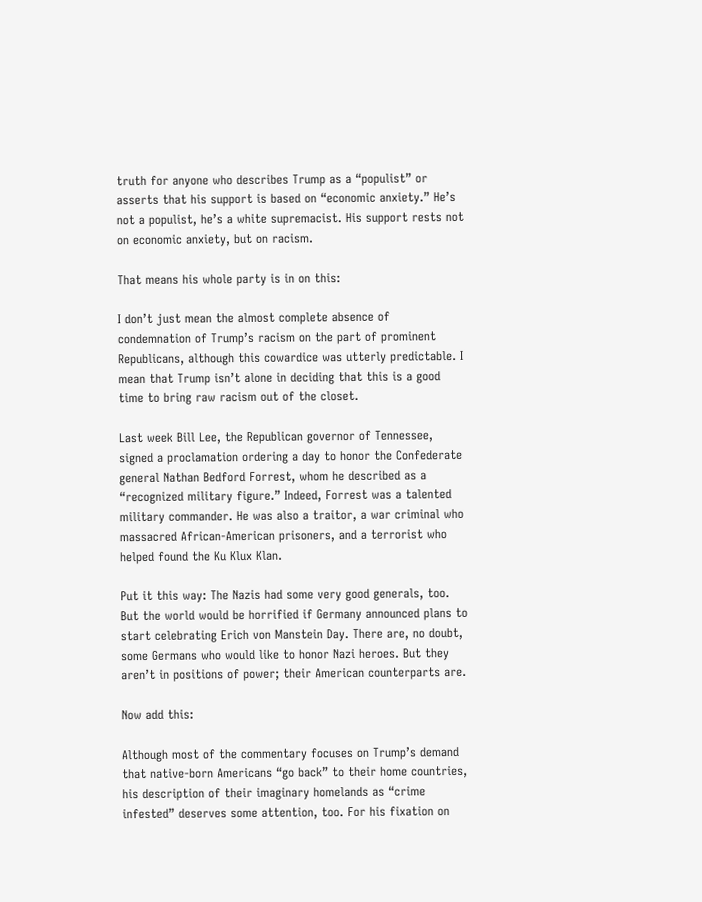truth for anyone who describes Trump as a “populist” or asserts that his support is based on “economic anxiety.” He’s not a populist, he’s a white supremacist. His support rests not on economic anxiety, but on racism.

That means his whole party is in on this:

I don’t just mean the almost complete absence of condemnation of Trump’s racism on the part of prominent Republicans, although this cowardice was utterly predictable. I mean that Trump isn’t alone in deciding that this is a good time to bring raw racism out of the closet.

Last week Bill Lee, the Republican governor of Tennessee, signed a proclamation ordering a day to honor the Confederate general Nathan Bedford Forrest, whom he described as a “recognized military figure.” Indeed, Forrest was a talented military commander. He was also a traitor, a war criminal who massacred African-American prisoners, and a terrorist who helped found the Ku Klux Klan.

Put it this way: The Nazis had some very good generals, too. But the world would be horrified if Germany announced plans to start celebrating Erich von Manstein Day. There are, no doubt, some Germans who would like to honor Nazi heroes. But they aren’t in positions of power; their American counterparts are.

Now add this:

Although most of the commentary focuses on Trump’s demand that native-born Americans “go back” to their home countries, his description of their imaginary homelands as “crime infested” deserves some attention, too. For his fixation on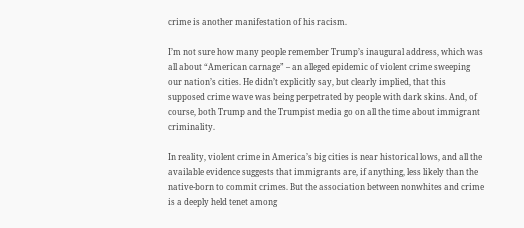crime is another manifestation of his racism.

I’m not sure how many people remember Trump’s inaugural address, which was all about “American carnage” – an alleged epidemic of violent crime sweeping our nation’s cities. He didn’t explicitly say, but clearly implied, that this supposed crime wave was being perpetrated by people with dark skins. And, of course, both Trump and the Trumpist media go on all the time about immigrant criminality.

In reality, violent crime in America’s big cities is near historical lows, and all the available evidence suggests that immigrants are, if anything, less likely than the native-born to commit crimes. But the association between nonwhites and crime is a deeply held tenet among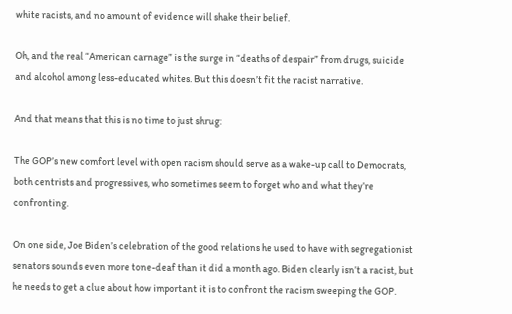white racists, and no amount of evidence will shake their belief.

Oh, and the real “American carnage” is the surge in “deaths of despair” from drugs, suicide and alcohol among less-educated whites. But this doesn’t fit the racist narrative.

And that means that this is no time to just shrug:

The GOP’s new comfort level with open racism should serve as a wake-up call to Democrats, both centrists and progressives, who sometimes seem to forget who and what they’re confronting.

On one side, Joe Biden’s celebration of the good relations he used to have with segregationist senators sounds even more tone-deaf than it did a month ago. Biden clearly isn’t a racist, but he needs to get a clue about how important it is to confront the racism sweeping the GOP.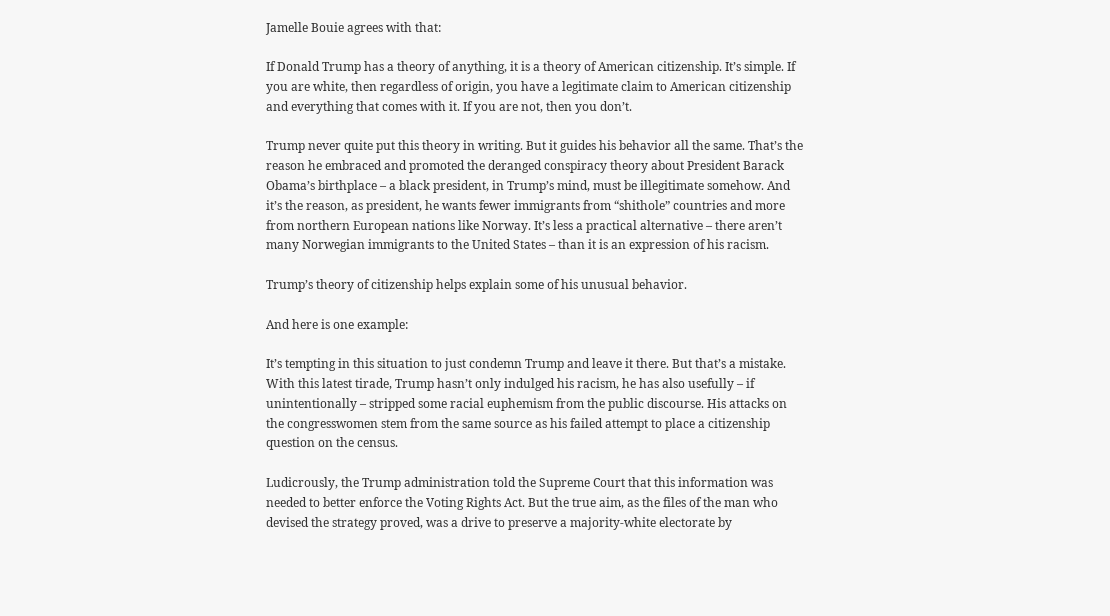Jamelle Bouie agrees with that:

If Donald Trump has a theory of anything, it is a theory of American citizenship. It’s simple. If you are white, then regardless of origin, you have a legitimate claim to American citizenship and everything that comes with it. If you are not, then you don’t.

Trump never quite put this theory in writing. But it guides his behavior all the same. That’s the reason he embraced and promoted the deranged conspiracy theory about President Barack Obama’s birthplace – a black president, in Trump’s mind, must be illegitimate somehow. And it’s the reason, as president, he wants fewer immigrants from “shithole” countries and more from northern European nations like Norway. It’s less a practical alternative – there aren’t many Norwegian immigrants to the United States – than it is an expression of his racism.

Trump’s theory of citizenship helps explain some of his unusual behavior.

And here is one example:

It’s tempting in this situation to just condemn Trump and leave it there. But that’s a mistake. With this latest tirade, Trump hasn’t only indulged his racism, he has also usefully – if unintentionally – stripped some racial euphemism from the public discourse. His attacks on the congresswomen stem from the same source as his failed attempt to place a citizenship question on the census.

Ludicrously, the Trump administration told the Supreme Court that this information was needed to better enforce the Voting Rights Act. But the true aim, as the files of the man who devised the strategy proved, was a drive to preserve a majority-white electorate by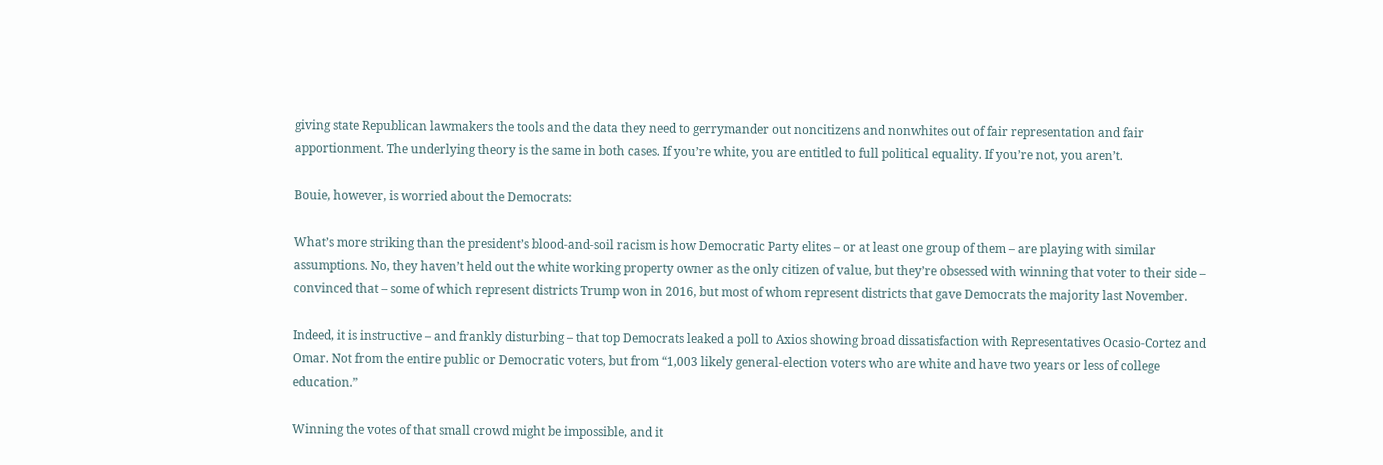giving state Republican lawmakers the tools and the data they need to gerrymander out noncitizens and nonwhites out of fair representation and fair apportionment. The underlying theory is the same in both cases. If you’re white, you are entitled to full political equality. If you’re not, you aren’t.

Bouie, however, is worried about the Democrats:

What’s more striking than the president’s blood-and-soil racism is how Democratic Party elites – or at least one group of them – are playing with similar assumptions. No, they haven’t held out the white working property owner as the only citizen of value, but they’re obsessed with winning that voter to their side – convinced that – some of which represent districts Trump won in 2016, but most of whom represent districts that gave Democrats the majority last November.

Indeed, it is instructive – and frankly disturbing – that top Democrats leaked a poll to Axios showing broad dissatisfaction with Representatives Ocasio-Cortez and Omar. Not from the entire public or Democratic voters, but from “1,003 likely general-election voters who are white and have two years or less of college education.”

Winning the votes of that small crowd might be impossible, and it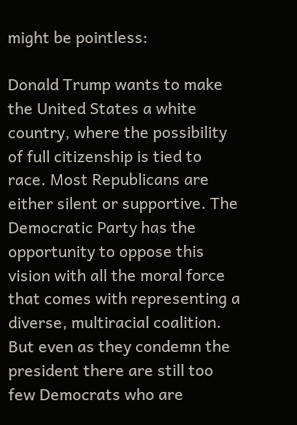might be pointless:

Donald Trump wants to make the United States a white country, where the possibility of full citizenship is tied to race. Most Republicans are either silent or supportive. The Democratic Party has the opportunity to oppose this vision with all the moral force that comes with representing a diverse, multiracial coalition. But even as they condemn the president there are still too few Democrats who are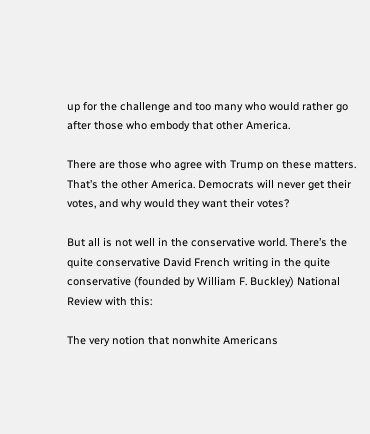up for the challenge and too many who would rather go after those who embody that other America.

There are those who agree with Trump on these matters. That’s the other America. Democrats will never get their votes, and why would they want their votes?

But all is not well in the conservative world. There’s the quite conservative David French writing in the quite conservative (founded by William F. Buckley) National Review with this:

The very notion that nonwhite Americans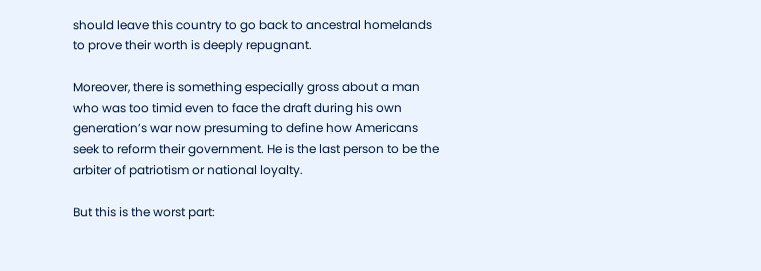should leave this country to go back to ancestral homelands to prove their worth is deeply repugnant.

Moreover, there is something especially gross about a man who was too timid even to face the draft during his own generation’s war now presuming to define how Americans seek to reform their government. He is the last person to be the arbiter of patriotism or national loyalty.

But this is the worst part: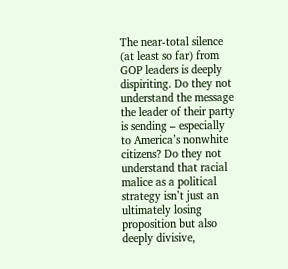The near-total silence (at least so far) from GOP leaders is deeply dispiriting. Do they not understand the message the leader of their party is sending – especially to America’s nonwhite citizens? Do they not understand that racial malice as a political strategy isn’t just an ultimately losing proposition but also deeply divisive,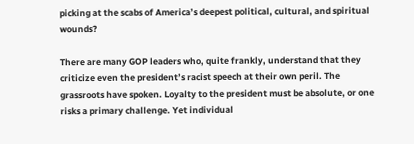picking at the scabs of America’s deepest political, cultural, and spiritual wounds?

There are many GOP leaders who, quite frankly, understand that they criticize even the president’s racist speech at their own peril. The grassroots have spoken. Loyalty to the president must be absolute, or one risks a primary challenge. Yet individual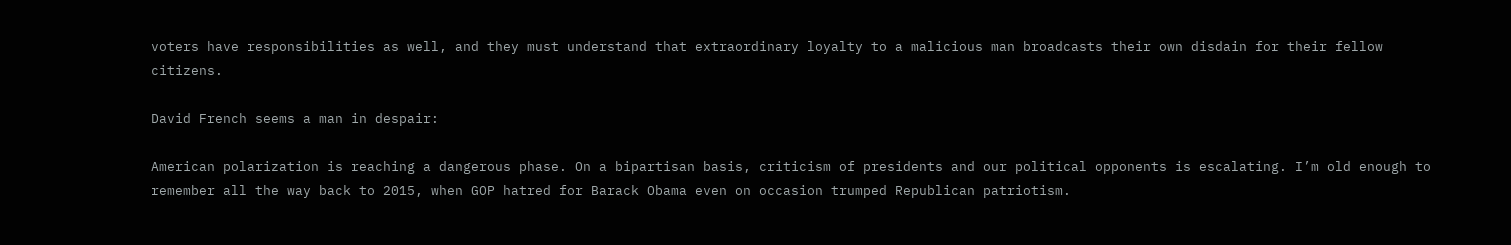voters have responsibilities as well, and they must understand that extraordinary loyalty to a malicious man broadcasts their own disdain for their fellow citizens.

David French seems a man in despair:

American polarization is reaching a dangerous phase. On a bipartisan basis, criticism of presidents and our political opponents is escalating. I’m old enough to remember all the way back to 2015, when GOP hatred for Barack Obama even on occasion trumped Republican patriotism.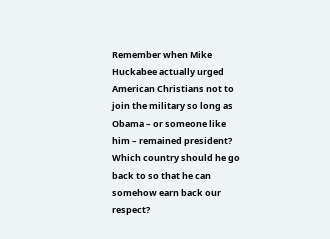Remember when Mike Huckabee actually urged American Christians not to join the military so long as Obama – or someone like him – remained president? Which country should he go back to so that he can somehow earn back our respect?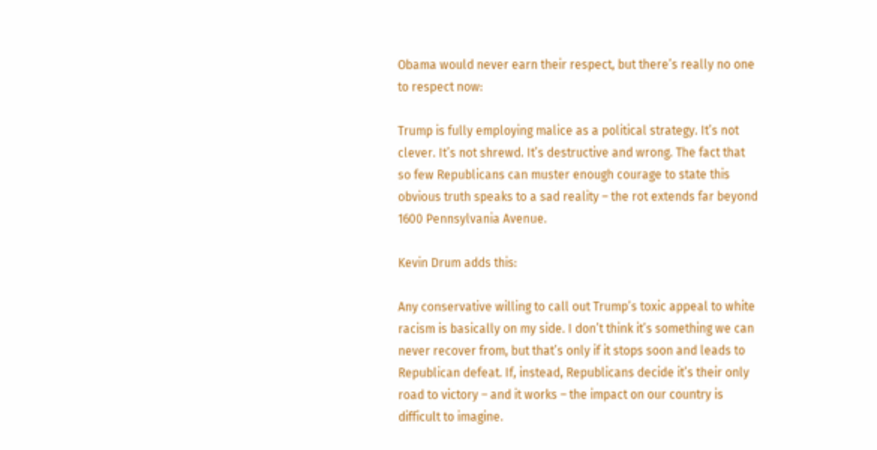Obama would never earn their respect, but there’s really no one to respect now:

Trump is fully employing malice as a political strategy. It’s not clever. It’s not shrewd. It’s destructive and wrong. The fact that so few Republicans can muster enough courage to state this obvious truth speaks to a sad reality – the rot extends far beyond 1600 Pennsylvania Avenue.

Kevin Drum adds this:

Any conservative willing to call out Trump’s toxic appeal to white racism is basically on my side. I don’t think it’s something we can never recover from, but that’s only if it stops soon and leads to Republican defeat. If, instead, Republicans decide it’s their only road to victory – and it works – the impact on our country is difficult to imagine.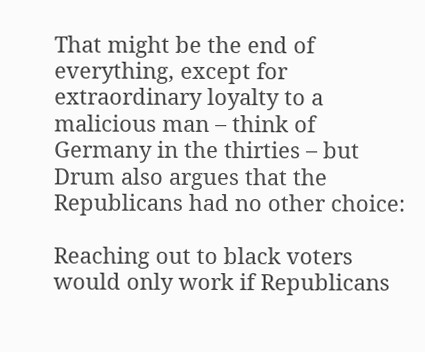That might be the end of everything, except for extraordinary loyalty to a malicious man – think of Germany in the thirties – but Drum also argues that the Republicans had no other choice:

Reaching out to black voters would only work if Republicans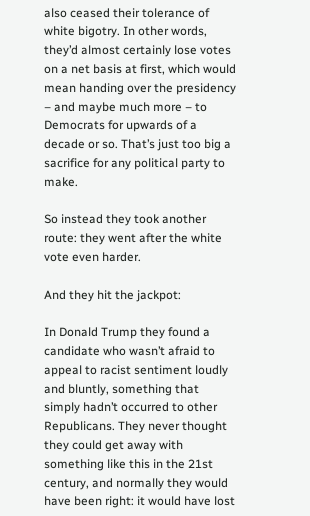also ceased their tolerance of white bigotry. In other words, they’d almost certainly lose votes on a net basis at first, which would mean handing over the presidency – and maybe much more – to Democrats for upwards of a decade or so. That’s just too big a sacrifice for any political party to make.

So instead they took another route: they went after the white vote even harder.

And they hit the jackpot:

In Donald Trump they found a candidate who wasn’t afraid to appeal to racist sentiment loudly and bluntly, something that simply hadn’t occurred to other Republicans. They never thought they could get away with something like this in the 21st century, and normally they would have been right: it would have lost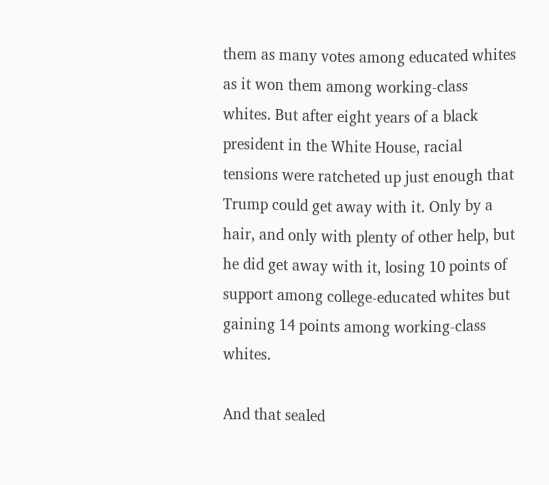them as many votes among educated whites as it won them among working-class whites. But after eight years of a black president in the White House, racial tensions were ratcheted up just enough that Trump could get away with it. Only by a hair, and only with plenty of other help, but he did get away with it, losing 10 points of support among college-educated whites but gaining 14 points among working-class whites.

And that sealed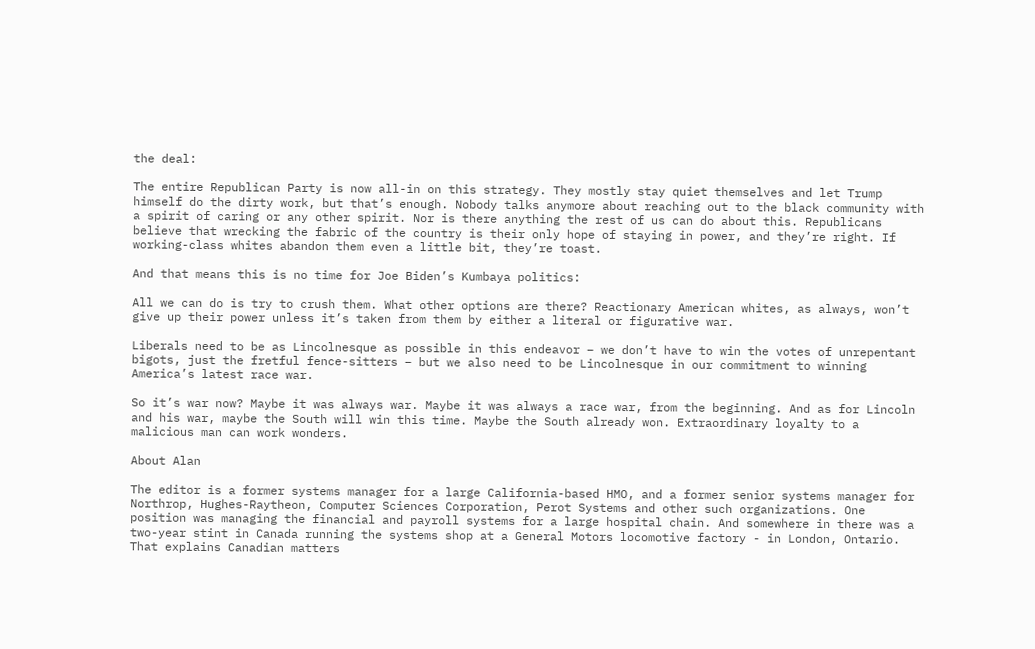the deal:

The entire Republican Party is now all-in on this strategy. They mostly stay quiet themselves and let Trump himself do the dirty work, but that’s enough. Nobody talks anymore about reaching out to the black community with a spirit of caring or any other spirit. Nor is there anything the rest of us can do about this. Republicans believe that wrecking the fabric of the country is their only hope of staying in power, and they’re right. If working-class whites abandon them even a little bit, they’re toast.

And that means this is no time for Joe Biden’s Kumbaya politics:

All we can do is try to crush them. What other options are there? Reactionary American whites, as always, won’t give up their power unless it’s taken from them by either a literal or figurative war.

Liberals need to be as Lincolnesque as possible in this endeavor – we don’t have to win the votes of unrepentant bigots, just the fretful fence-sitters – but we also need to be Lincolnesque in our commitment to winning America’s latest race war.

So it’s war now? Maybe it was always war. Maybe it was always a race war, from the beginning. And as for Lincoln and his war, maybe the South will win this time. Maybe the South already won. Extraordinary loyalty to a malicious man can work wonders.

About Alan

The editor is a former systems manager for a large California-based HMO, and a former senior systems manager for Northrop, Hughes-Raytheon, Computer Sciences Corporation, Perot Systems and other such organizations. One position was managing the financial and payroll systems for a large hospital chain. And somewhere in there was a two-year stint in Canada running the systems shop at a General Motors locomotive factory - in London, Ontario. That explains Canadian matters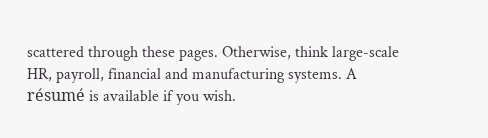scattered through these pages. Otherwise, think large-scale HR, payroll, financial and manufacturing systems. A résumé is available if you wish.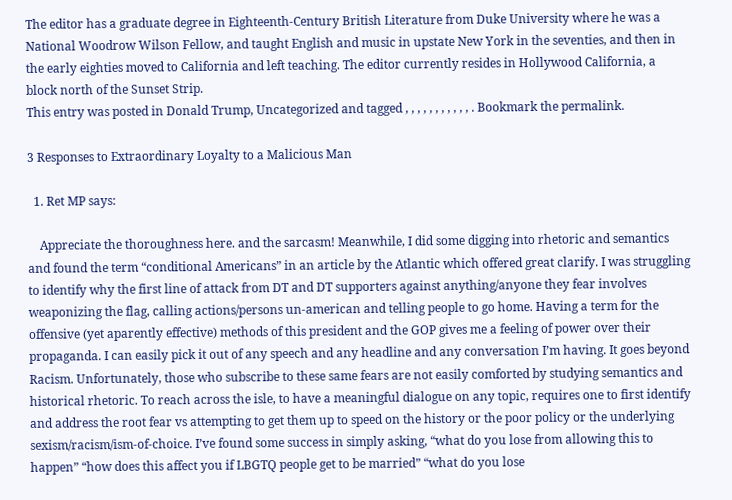The editor has a graduate degree in Eighteenth-Century British Literature from Duke University where he was a National Woodrow Wilson Fellow, and taught English and music in upstate New York in the seventies, and then in the early eighties moved to California and left teaching. The editor currently resides in Hollywood California, a block north of the Sunset Strip.
This entry was posted in Donald Trump, Uncategorized and tagged , , , , , , , , , , , . Bookmark the permalink.

3 Responses to Extraordinary Loyalty to a Malicious Man

  1. Ret MP says:

    Appreciate the thoroughness here. and the sarcasm! Meanwhile, I did some digging into rhetoric and semantics and found the term “conditional Americans” in an article by the Atlantic which offered great clarify. I was struggling to identify why the first line of attack from DT and DT supporters against anything/anyone they fear involves weaponizing the flag, calling actions/persons un-american and telling people to go home. Having a term for the offensive (yet aparently effective) methods of this president and the GOP gives me a feeling of power over their propaganda. I can easily pick it out of any speech and any headline and any conversation I’m having. It goes beyond Racism. Unfortunately, those who subscribe to these same fears are not easily comforted by studying semantics and historical rhetoric. To reach across the isle, to have a meaningful dialogue on any topic, requires one to first identify and address the root fear vs attempting to get them up to speed on the history or the poor policy or the underlying sexism/racism/ism-of-choice. I’ve found some success in simply asking, “what do you lose from allowing this to happen” “how does this affect you if LBGTQ people get to be married” “what do you lose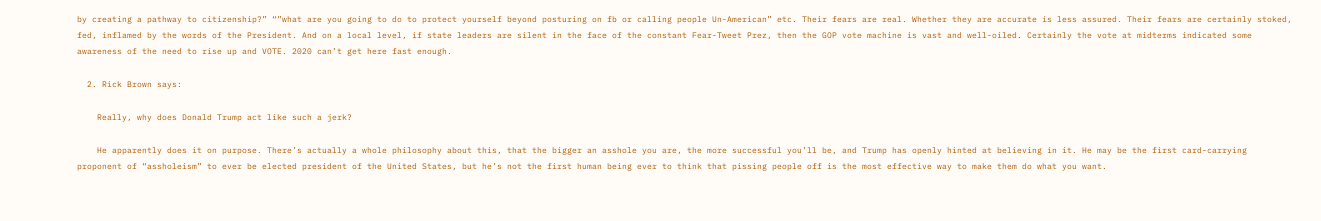by creating a pathway to citizenship?” “”what are you going to do to protect yourself beyond posturing on fb or calling people Un-American” etc. Their fears are real. Whether they are accurate is less assured. Their fears are certainly stoked, fed, inflamed by the words of the President. And on a local level, if state leaders are silent in the face of the constant Fear-Tweet Prez, then the GOP vote machine is vast and well-oiled. Certainly the vote at midterms indicated some awareness of the need to rise up and VOTE. 2020 can’t get here fast enough.

  2. Rick Brown says:

    Really, why does Donald Trump act like such a jerk?

    He apparently does it on purpose. There’s actually a whole philosophy about this, that the bigger an asshole you are, the more successful you’ll be, and Trump has openly hinted at believing in it. He may be the first card-carrying proponent of “assholeism” to ever be elected president of the United States, but he’s not the first human being ever to think that pissing people off is the most effective way to make them do what you want.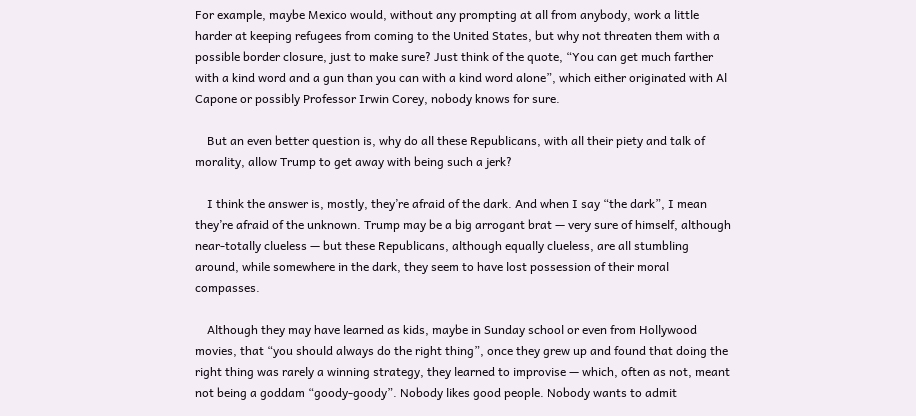For example, maybe Mexico would, without any prompting at all from anybody, work a little harder at keeping refugees from coming to the United States, but why not threaten them with a possible border closure, just to make sure? Just think of the quote, “You can get much farther with a kind word and a gun than you can with a kind word alone”, which either originated with Al Capone or possibly Professor Irwin Corey, nobody knows for sure.

    But an even better question is, why do all these Republicans, with all their piety and talk of morality, allow Trump to get away with being such a jerk?

    I think the answer is, mostly, they’re afraid of the dark. And when I say “the dark”, I mean they’re afraid of the unknown. Trump may be a big arrogant brat — very sure of himself, although near-totally clueless — but these Republicans, although equally clueless, are all stumbling around, while somewhere in the dark, they seem to have lost possession of their moral compasses.

    Although they may have learned as kids, maybe in Sunday school or even from Hollywood movies, that “you should always do the right thing”, once they grew up and found that doing the right thing was rarely a winning strategy, they learned to improvise — which, often as not, meant not being a goddam “goody-goody”. Nobody likes good people. Nobody wants to admit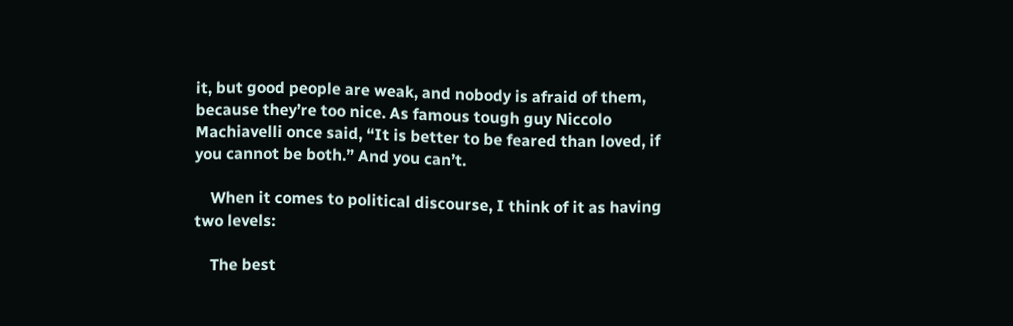it, but good people are weak, and nobody is afraid of them, because they’re too nice. As famous tough guy Niccolo Machiavelli once said, “It is better to be feared than loved, if you cannot be both.” And you can’t.

    When it comes to political discourse, I think of it as having two levels:

    The best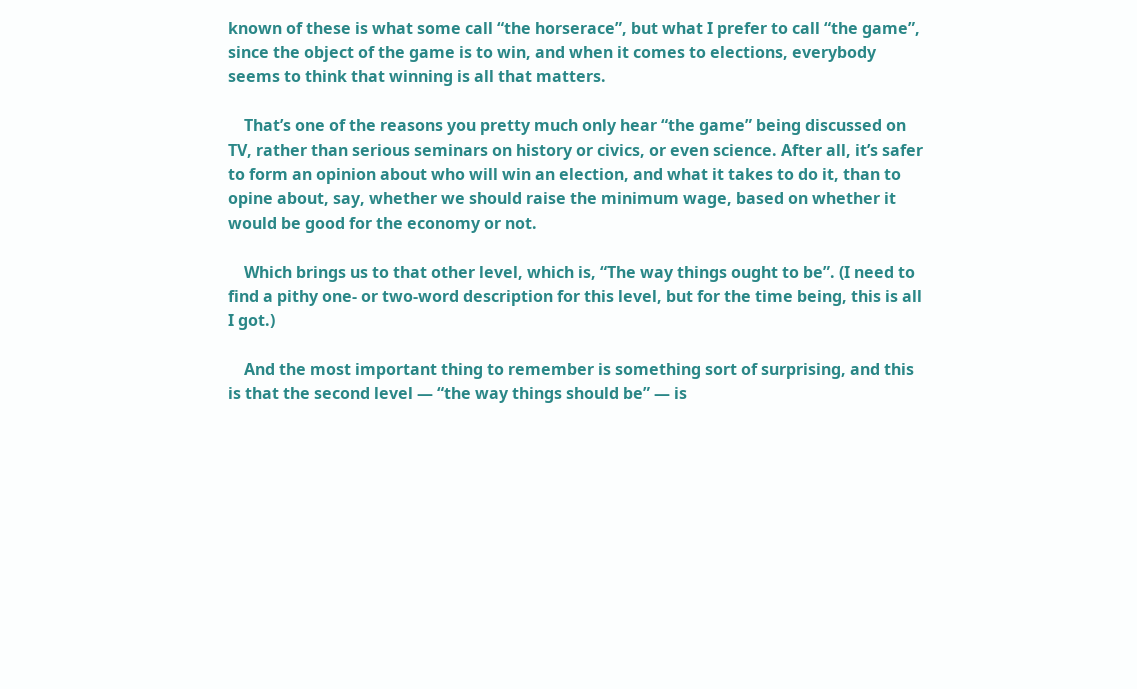known of these is what some call “the horserace”, but what I prefer to call “the game”, since the object of the game is to win, and when it comes to elections, everybody seems to think that winning is all that matters.

    That’s one of the reasons you pretty much only hear “the game” being discussed on TV, rather than serious seminars on history or civics, or even science. After all, it’s safer to form an opinion about who will win an election, and what it takes to do it, than to opine about, say, whether we should raise the minimum wage, based on whether it would be good for the economy or not.

    Which brings us to that other level, which is, “The way things ought to be”. (I need to find a pithy one- or two-word description for this level, but for the time being, this is all I got.)

    And the most important thing to remember is something sort of surprising, and this is that the second level — “the way things should be” — is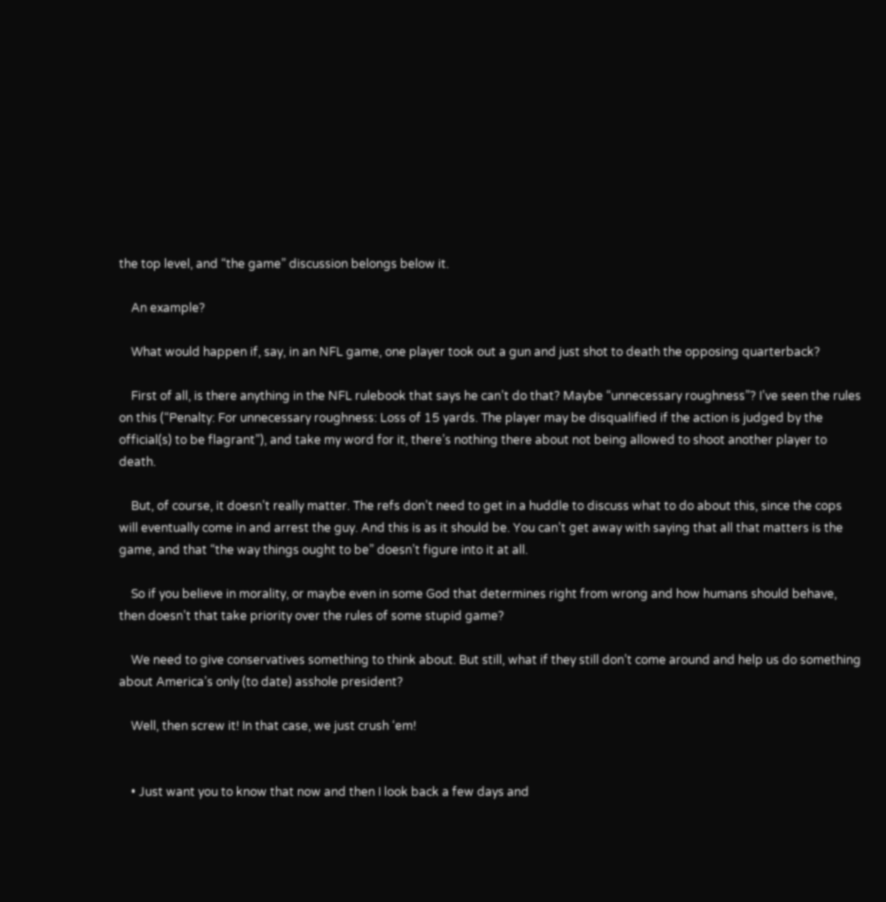the top level, and “the game” discussion belongs below it.

    An example?

    What would happen if, say, in an NFL game, one player took out a gun and just shot to death the opposing quarterback?

    First of all, is there anything in the NFL rulebook that says he can’t do that? Maybe “unnecessary roughness”? I’ve seen the rules on this (“Penalty: For unnecessary roughness: Loss of 15 yards. The player may be disqualified if the action is judged by the official(s) to be flagrant”), and take my word for it, there’s nothing there about not being allowed to shoot another player to death.

    But, of course, it doesn’t really matter. The refs don’t need to get in a huddle to discuss what to do about this, since the cops will eventually come in and arrest the guy. And this is as it should be. You can’t get away with saying that all that matters is the game, and that “the way things ought to be” doesn’t figure into it at all.

    So if you believe in morality, or maybe even in some God that determines right from wrong and how humans should behave, then doesn’t that take priority over the rules of some stupid game?

    We need to give conservatives something to think about. But still, what if they still don’t come around and help us do something about America’s only (to date) asshole president?

    Well, then screw it! In that case, we just crush ‘em!


    • Just want you to know that now and then I look back a few days and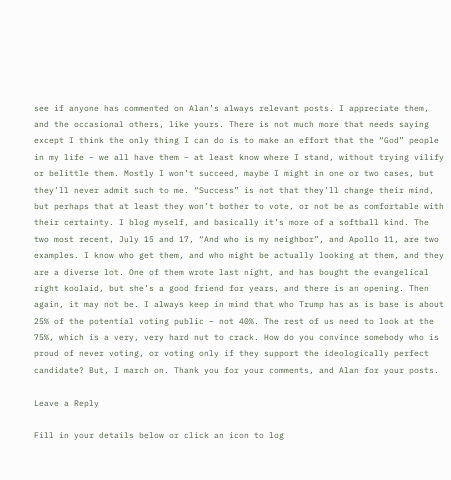see if anyone has commented on Alan’s always relevant posts. I appreciate them, and the occasional others, like yours. There is not much more that needs saying except I think the only thing I can do is to make an effort that the “God” people in my life – we all have them – at least know where I stand, without trying vilify or belittle them. Mostly I won’t succeed, maybe I might in one or two cases, but they’ll never admit such to me. “Success” is not that they’ll change their mind, but perhaps that at least they won’t bother to vote, or not be as comfortable with their certainty. I blog myself, and basically it’s more of a softball kind. The two most recent, July 15 and 17, “And who is my neighbor”, and Apollo 11, are two examples. I know who get them, and who might be actually looking at them, and they are a diverse lot. One of them wrote last night, and has bought the evangelical right koolaid, but she’s a good friend for years, and there is an opening. Then again, it may not be. I always keep in mind that who Trump has as is base is about 25% of the potential voting public – not 40%. The rest of us need to look at the 75%, which is a very, very hard nut to crack. How do you convince somebody who is proud of never voting, or voting only if they support the ideologically perfect candidate? But, I march on. Thank you for your comments, and Alan for your posts.

Leave a Reply

Fill in your details below or click an icon to log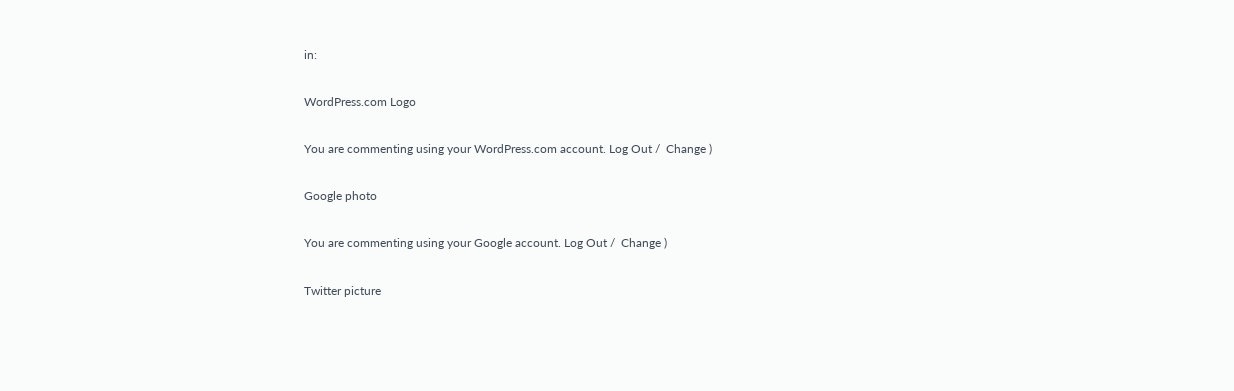in:

WordPress.com Logo

You are commenting using your WordPress.com account. Log Out /  Change )

Google photo

You are commenting using your Google account. Log Out /  Change )

Twitter picture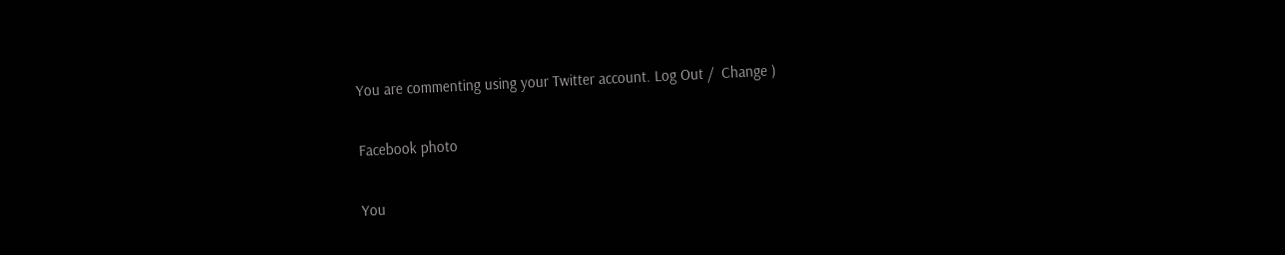You are commenting using your Twitter account. Log Out /  Change )

Facebook photo

You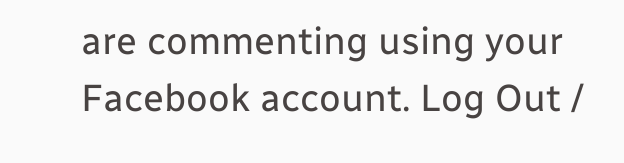are commenting using your Facebook account. Log Out /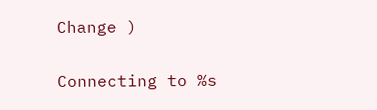Change )

Connecting to %s